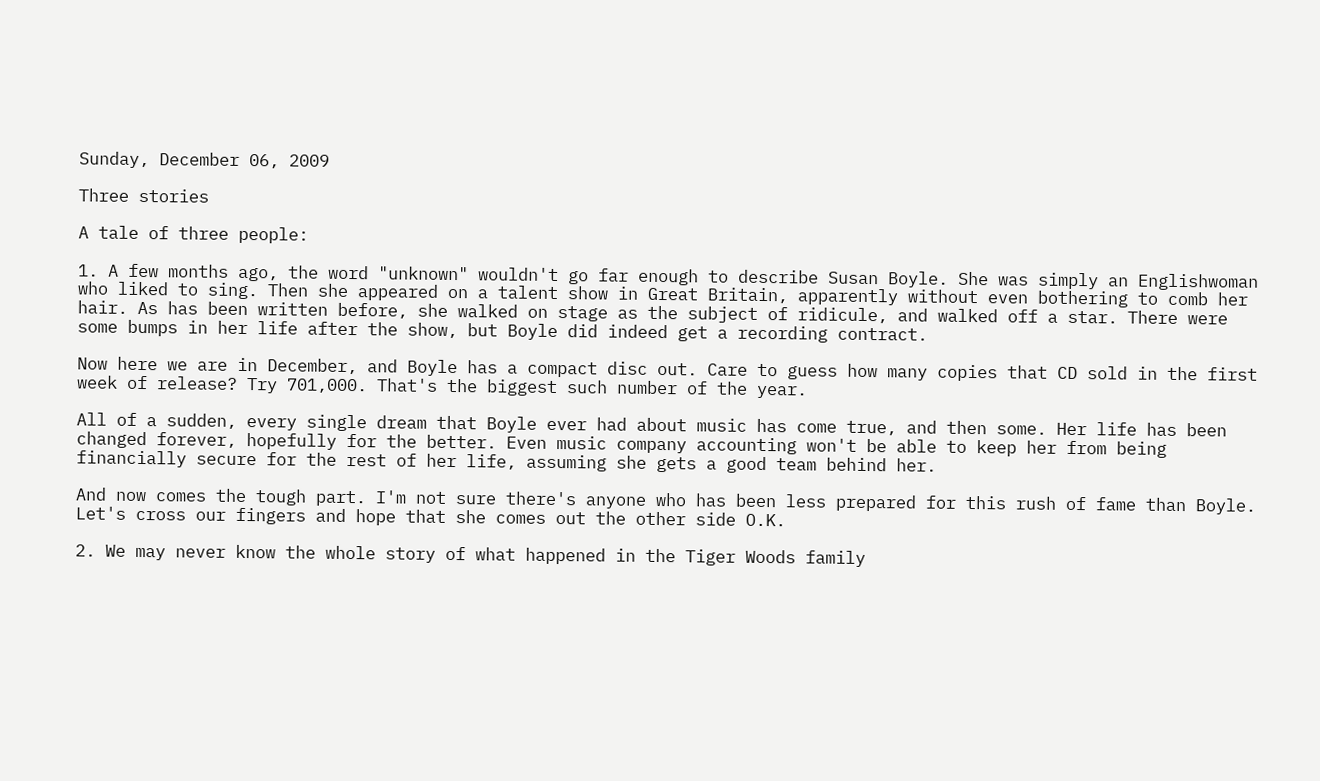Sunday, December 06, 2009

Three stories

A tale of three people:

1. A few months ago, the word "unknown" wouldn't go far enough to describe Susan Boyle. She was simply an Englishwoman who liked to sing. Then she appeared on a talent show in Great Britain, apparently without even bothering to comb her hair. As has been written before, she walked on stage as the subject of ridicule, and walked off a star. There were some bumps in her life after the show, but Boyle did indeed get a recording contract.

Now here we are in December, and Boyle has a compact disc out. Care to guess how many copies that CD sold in the first week of release? Try 701,000. That's the biggest such number of the year.

All of a sudden, every single dream that Boyle ever had about music has come true, and then some. Her life has been changed forever, hopefully for the better. Even music company accounting won't be able to keep her from being financially secure for the rest of her life, assuming she gets a good team behind her.

And now comes the tough part. I'm not sure there's anyone who has been less prepared for this rush of fame than Boyle. Let's cross our fingers and hope that she comes out the other side O.K.

2. We may never know the whole story of what happened in the Tiger Woods family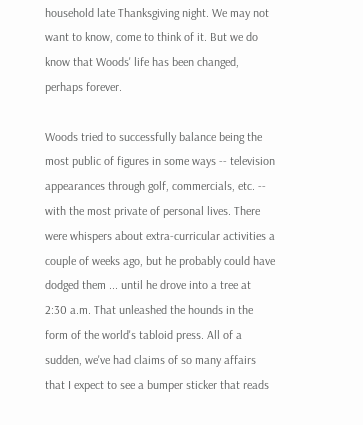household late Thanksgiving night. We may not want to know, come to think of it. But we do know that Woods' life has been changed, perhaps forever.

Woods tried to successfully balance being the most public of figures in some ways -- television appearances through golf, commercials, etc. -- with the most private of personal lives. There were whispers about extra-curricular activities a couple of weeks ago, but he probably could have dodged them ... until he drove into a tree at 2:30 a.m. That unleashed the hounds in the form of the world's tabloid press. All of a sudden, we've had claims of so many affairs that I expect to see a bumper sticker that reads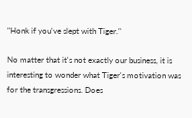"Honk if you've slept with Tiger."

No matter that it's not exactly our business, it is interesting to wonder what Tiger's motivation was for the transgressions. Does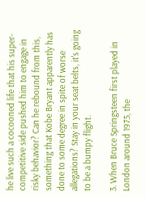he live such a cocooned life that his super-competitive side pushed him to engage in risky behavior? Can he rebound from this, something that Kobe Bryant apparently has done to some degree in spite of worse allegations? Stay in your seat belts, it's going to be a bumpy flight.

3. When Bruce Springsteen first played in London around 1975, the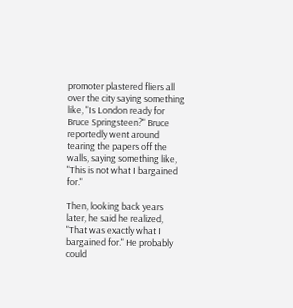promoter plastered fliers all over the city saying something like, "Is London ready for Bruce Springsteen?" Bruce reportedly went around tearing the papers off the walls, saying something like, "This is not what I bargained for."

Then, looking back years later, he said he realized, "That was exactly what I bargained for." He probably could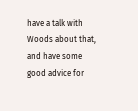have a talk with Woods about that, and have some good advice for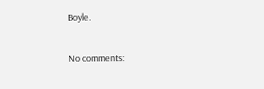Boyle.

No comments: